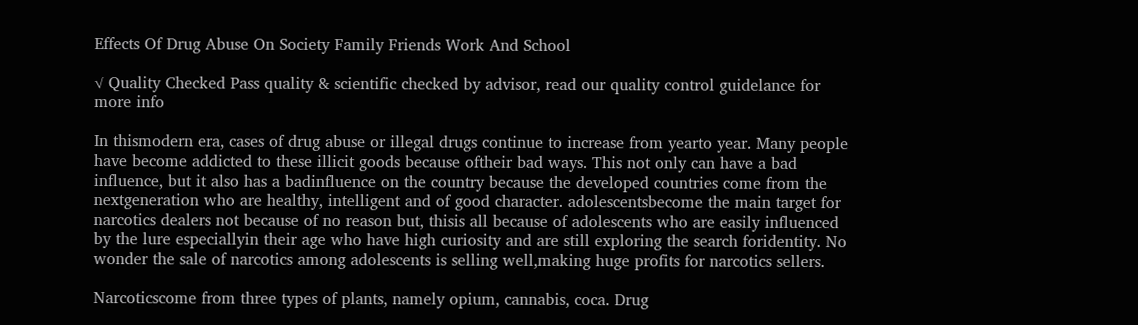Effects Of Drug Abuse On Society Family Friends Work And School

√ Quality Checked Pass quality & scientific checked by advisor, read our quality control guidelance for more info

In thismodern era, cases of drug abuse or illegal drugs continue to increase from yearto year. Many people have become addicted to these illicit goods because oftheir bad ways. This not only can have a bad influence, but it also has a badinfluence on the country because the developed countries come from the nextgeneration who are healthy, intelligent and of good character. adolescentsbecome the main target for narcotics dealers not because of no reason but, thisis all because of adolescents who are easily influenced by the lure especiallyin their age who have high curiosity and are still exploring the search foridentity. No wonder the sale of narcotics among adolescents is selling well,making huge profits for narcotics sellers.

Narcoticscome from three types of plants, namely opium, cannabis, coca. Drug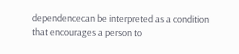dependencecan be interpreted as a condition that encourages a person to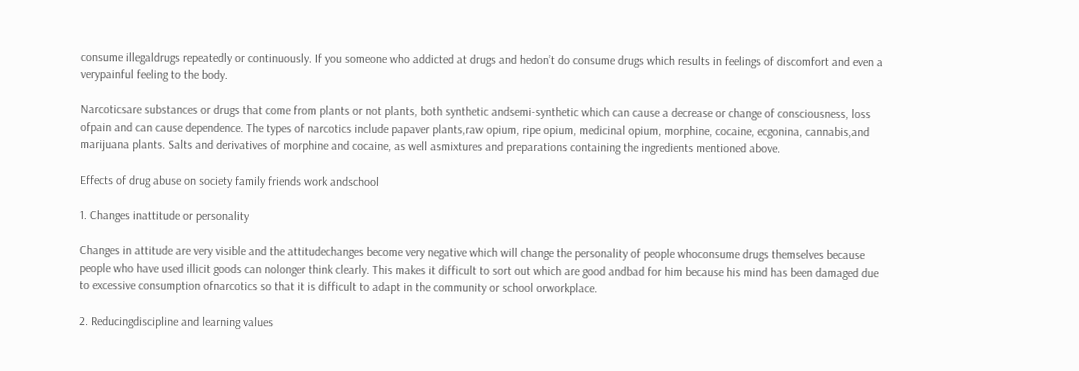consume illegaldrugs repeatedly or continuously. If you someone who addicted at drugs and hedon’t do consume drugs which results in feelings of discomfort and even a verypainful feeling to the body.

Narcoticsare substances or drugs that come from plants or not plants, both synthetic andsemi-synthetic which can cause a decrease or change of consciousness, loss ofpain and can cause dependence. The types of narcotics include papaver plants,raw opium, ripe opium, medicinal opium, morphine, cocaine, ecgonina, cannabis,and marijuana plants. Salts and derivatives of morphine and cocaine, as well asmixtures and preparations containing the ingredients mentioned above.

Effects of drug abuse on society family friends work andschool

1. Changes inattitude or personality

Changes in attitude are very visible and the attitudechanges become very negative which will change the personality of people whoconsume drugs themselves because people who have used illicit goods can nolonger think clearly. This makes it difficult to sort out which are good andbad for him because his mind has been damaged due to excessive consumption ofnarcotics so that it is difficult to adapt in the community or school orworkplace.

2. Reducingdiscipline and learning values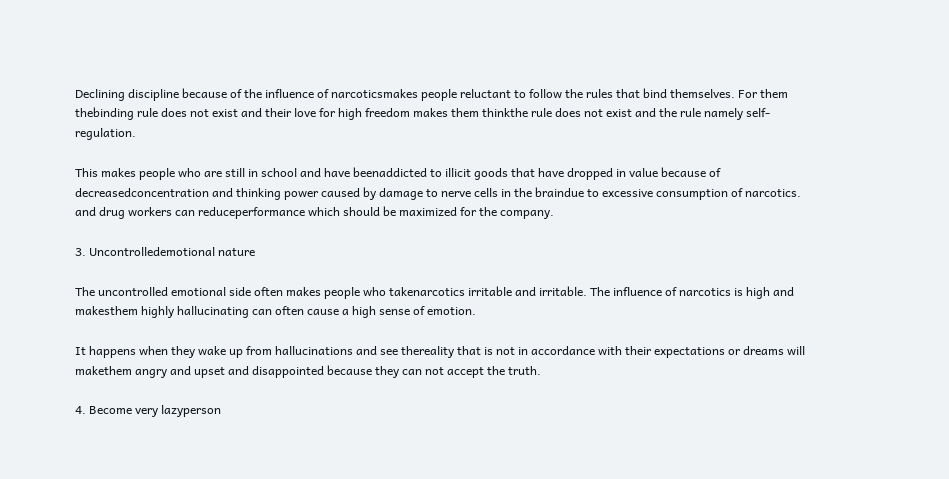Declining discipline because of the influence of narcoticsmakes people reluctant to follow the rules that bind themselves. For them thebinding rule does not exist and their love for high freedom makes them thinkthe rule does not exist and the rule namely self-regulation.

This makes people who are still in school and have beenaddicted to illicit goods that have dropped in value because of decreasedconcentration and thinking power caused by damage to nerve cells in the braindue to excessive consumption of narcotics. and drug workers can reduceperformance which should be maximized for the company.

3. Uncontrolledemotional nature

The uncontrolled emotional side often makes people who takenarcotics irritable and irritable. The influence of narcotics is high and makesthem highly hallucinating can often cause a high sense of emotion.

It happens when they wake up from hallucinations and see thereality that is not in accordance with their expectations or dreams will makethem angry and upset and disappointed because they can not accept the truth.

4. Become very lazyperson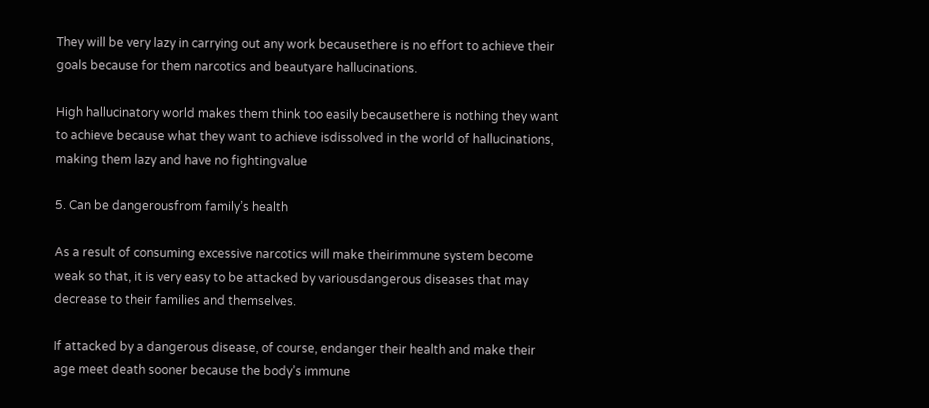They will be very lazy in carrying out any work becausethere is no effort to achieve their goals because for them narcotics and beautyare hallucinations.

High hallucinatory world makes them think too easily becausethere is nothing they want to achieve because what they want to achieve isdissolved in the world of hallucinations, making them lazy and have no fightingvalue

5. Can be dangerousfrom family’s health

As a result of consuming excessive narcotics will make theirimmune system become weak so that, it is very easy to be attacked by variousdangerous diseases that may decrease to their families and themselves.

If attacked by a dangerous disease, of course, endanger their health and make their age meet death sooner because the body’s immune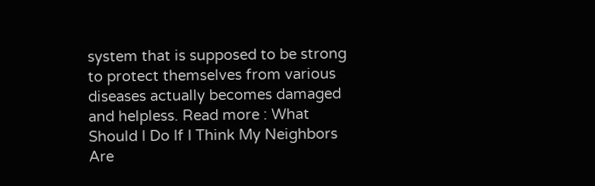system that is supposed to be strong to protect themselves from various diseases actually becomes damaged and helpless. Read more : What Should I Do If I Think My Neighbors Are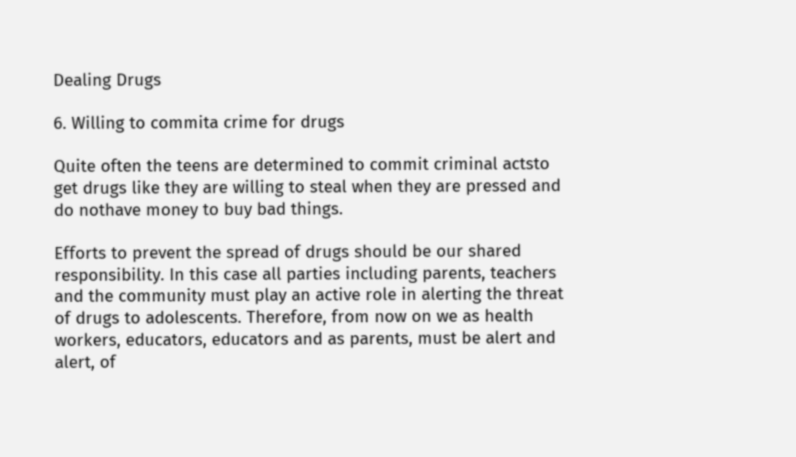Dealing Drugs

6. Willing to commita crime for drugs

Quite often the teens are determined to commit criminal actsto get drugs like they are willing to steal when they are pressed and do nothave money to buy bad things.

Efforts to prevent the spread of drugs should be our shared responsibility. In this case all parties including parents, teachers and the community must play an active role in alerting the threat of drugs to adolescents. Therefore, from now on we as health workers, educators, educators and as parents, must be alert and alert, of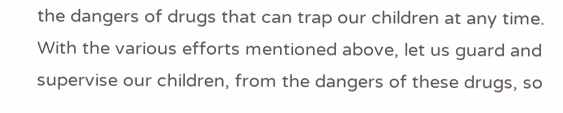the dangers of drugs that can trap our children at any time. With the various efforts mentioned above, let us guard and supervise our children, from the dangers of these drugs, so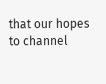that our hopes to channel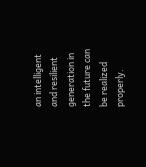an intelligent and resilient generation in the future can be realized properly.